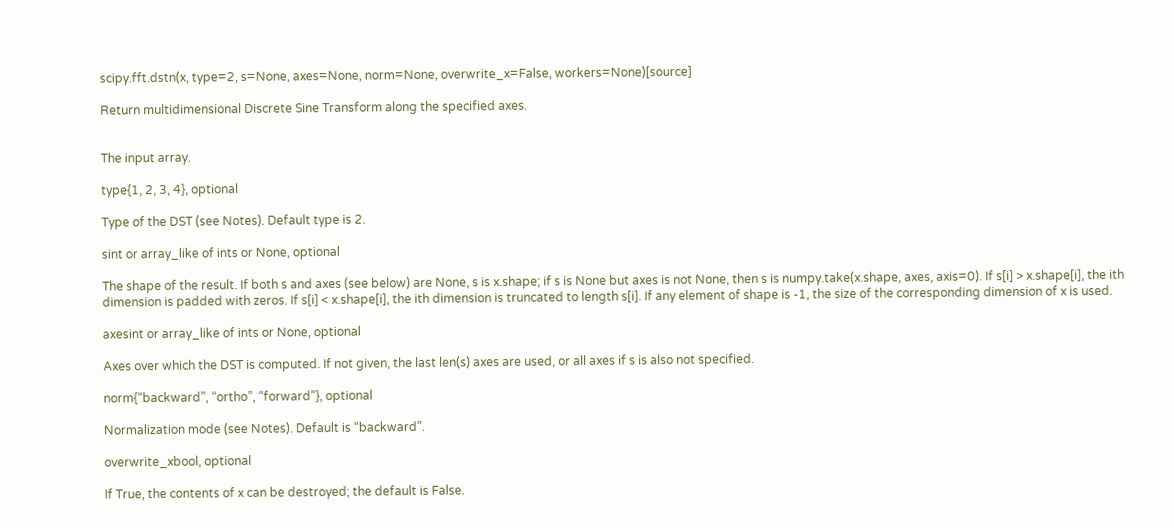scipy.fft.dstn(x, type=2, s=None, axes=None, norm=None, overwrite_x=False, workers=None)[source]

Return multidimensional Discrete Sine Transform along the specified axes.


The input array.

type{1, 2, 3, 4}, optional

Type of the DST (see Notes). Default type is 2.

sint or array_like of ints or None, optional

The shape of the result. If both s and axes (see below) are None, s is x.shape; if s is None but axes is not None, then s is numpy.take(x.shape, axes, axis=0). If s[i] > x.shape[i], the ith dimension is padded with zeros. If s[i] < x.shape[i], the ith dimension is truncated to length s[i]. If any element of shape is -1, the size of the corresponding dimension of x is used.

axesint or array_like of ints or None, optional

Axes over which the DST is computed. If not given, the last len(s) axes are used, or all axes if s is also not specified.

norm{“backward”, “ortho”, “forward”}, optional

Normalization mode (see Notes). Default is “backward”.

overwrite_xbool, optional

If True, the contents of x can be destroyed; the default is False.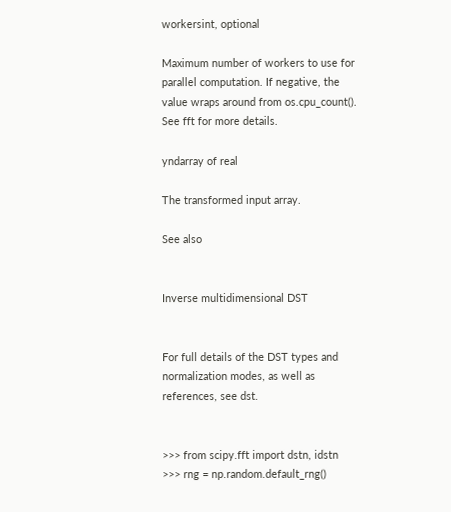workersint, optional

Maximum number of workers to use for parallel computation. If negative, the value wraps around from os.cpu_count(). See fft for more details.

yndarray of real

The transformed input array.

See also


Inverse multidimensional DST


For full details of the DST types and normalization modes, as well as references, see dst.


>>> from scipy.fft import dstn, idstn
>>> rng = np.random.default_rng()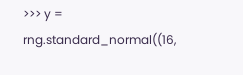>>> y = rng.standard_normal((16,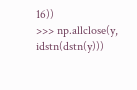16))
>>> np.allclose(y, idstn(dstn(y)))